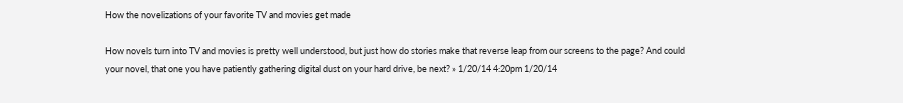How the novelizations of your favorite TV and movies get made

How novels turn into TV and movies is pretty well understood, but just how do stories make that reverse leap from our screens to the page? And could your novel, that one you have patiently gathering digital dust on your hard drive, be next? » 1/20/14 4:20pm 1/20/14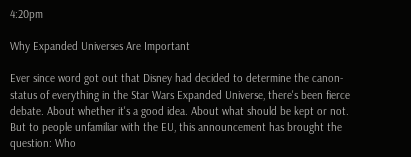4:20pm

Why Expanded Universes Are Important

Ever since word got out that Disney had decided to determine the canon-status of everything in the Star Wars Expanded Universe, there's been fierce debate. About whether it's a good idea. About what should be kept or not. But to people unfamiliar with the EU, this announcement has brought the question: Who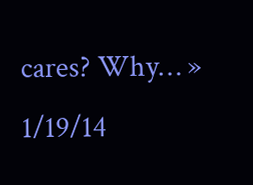cares? Why… » 1/19/14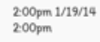2:00pm 1/19/14 2:00pm